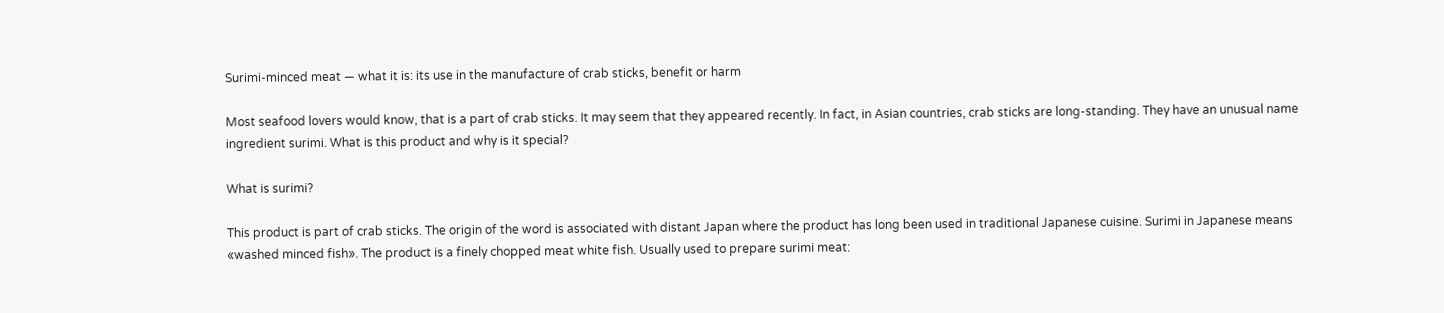Surimi-minced meat — what it is: its use in the manufacture of crab sticks, benefit or harm

Most seafood lovers would know, that is a part of crab sticks. It may seem that they appeared recently. In fact, in Asian countries, crab sticks are long-standing. They have an unusual name ingredient surimi. What is this product and why is it special?

What is surimi?

This product is part of crab sticks. The origin of the word is associated with distant Japan where the product has long been used in traditional Japanese cuisine. Surimi in Japanese means «washed minced fish». The product is a finely chopped meat white fish. Usually used to prepare surimi meat: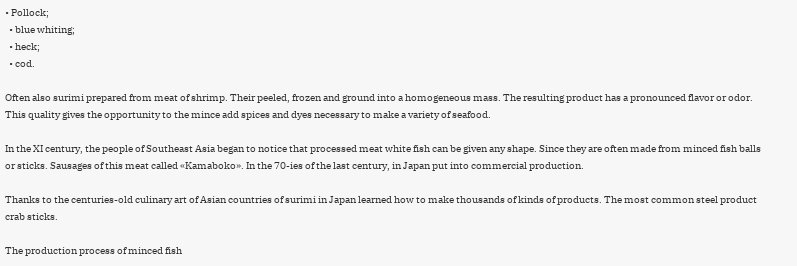• Pollock;
  • blue whiting;
  • heck;
  • cod.

Often also surimi prepared from meat of shrimp. Their peeled, frozen and ground into a homogeneous mass. The resulting product has a pronounced flavor or odor. This quality gives the opportunity to the mince add spices and dyes necessary to make a variety of seafood.

In the XI century, the people of Southeast Asia began to notice that processed meat white fish can be given any shape. Since they are often made from minced fish balls or sticks. Sausages of this meat called «Kamaboko». In the 70-ies of the last century, in Japan put into commercial production.

Thanks to the centuries-old culinary art of Asian countries of surimi in Japan learned how to make thousands of kinds of products. The most common steel product crab sticks.

The production process of minced fish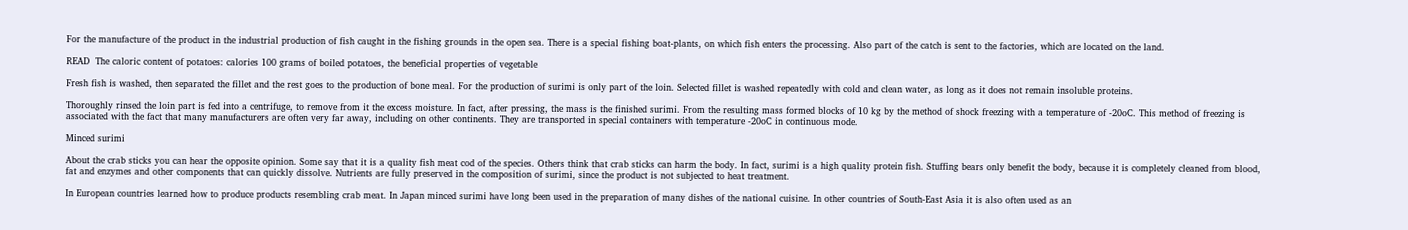For the manufacture of the product in the industrial production of fish caught in the fishing grounds in the open sea. There is a special fishing boat-plants, on which fish enters the processing. Also part of the catch is sent to the factories, which are located on the land.

READ  The caloric content of potatoes: calories 100 grams of boiled potatoes, the beneficial properties of vegetable

Fresh fish is washed, then separated the fillet and the rest goes to the production of bone meal. For the production of surimi is only part of the loin. Selected fillet is washed repeatedly with cold and clean water, as long as it does not remain insoluble proteins.

Thoroughly rinsed the loin part is fed into a centrifuge, to remove from it the excess moisture. In fact, after pressing, the mass is the finished surimi. From the resulting mass formed blocks of 10 kg by the method of shock freezing with a temperature of -20oC. This method of freezing is associated with the fact that many manufacturers are often very far away, including on other continents. They are transported in special containers with temperature -20oC in continuous mode.

Minced surimi

About the crab sticks you can hear the opposite opinion. Some say that it is a quality fish meat cod of the species. Others think that crab sticks can harm the body. In fact, surimi is a high quality protein fish. Stuffing bears only benefit the body, because it is completely cleaned from blood, fat and enzymes and other components that can quickly dissolve. Nutrients are fully preserved in the composition of surimi, since the product is not subjected to heat treatment.

In European countries learned how to produce products resembling crab meat. In Japan minced surimi have long been used in the preparation of many dishes of the national cuisine. In other countries of South-East Asia it is also often used as an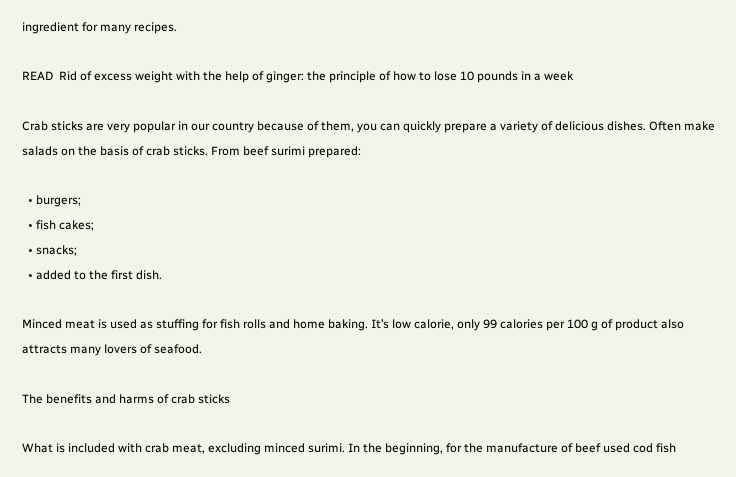ingredient for many recipes.

READ  Rid of excess weight with the help of ginger: the principle of how to lose 10 pounds in a week

Crab sticks are very popular in our country because of them, you can quickly prepare a variety of delicious dishes. Often make salads on the basis of crab sticks. From beef surimi prepared:

  • burgers;
  • fish cakes;
  • snacks;
  • added to the first dish.

Minced meat is used as stuffing for fish rolls and home baking. It’s low calorie, only 99 calories per 100 g of product also attracts many lovers of seafood.

The benefits and harms of crab sticks

What is included with crab meat, excluding minced surimi. In the beginning, for the manufacture of beef used cod fish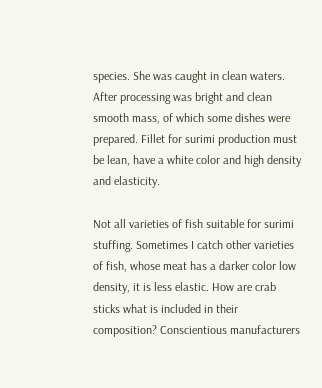species. She was caught in clean waters. After processing was bright and clean smooth mass, of which some dishes were prepared. Fillet for surimi production must be lean, have a white color and high density and elasticity.

Not all varieties of fish suitable for surimi stuffing. Sometimes I catch other varieties of fish, whose meat has a darker color low density, it is less elastic. How are crab sticks what is included in their composition? Conscientious manufacturers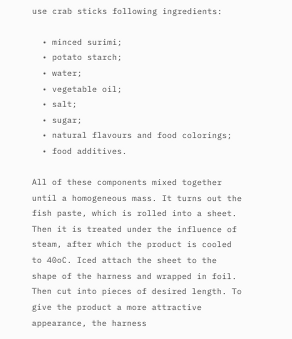use crab sticks following ingredients:

  • minced surimi;
  • potato starch;
  • water;
  • vegetable oil;
  • salt;
  • sugar;
  • natural flavours and food colorings;
  • food additives.

All of these components mixed together until a homogeneous mass. It turns out the fish paste, which is rolled into a sheet. Then it is treated under the influence of steam, after which the product is cooled to 40oC. Iced attach the sheet to the shape of the harness and wrapped in foil. Then cut into pieces of desired length. To give the product a more attractive appearance, the harness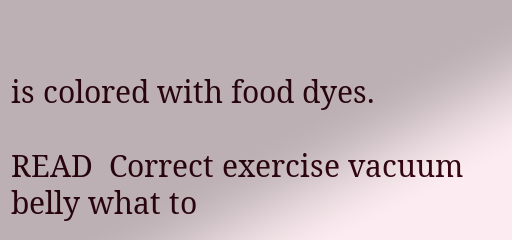is colored with food dyes.

READ  Correct exercise vacuum belly what to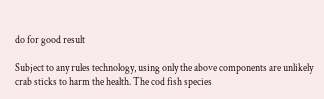do for good result

Subject to any rules technology, using only the above components are unlikely crab sticks to harm the health. The cod fish species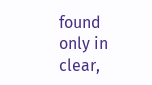found only in clear,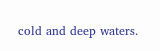cold and deep waters.